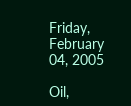Friday, February 04, 2005

Oil,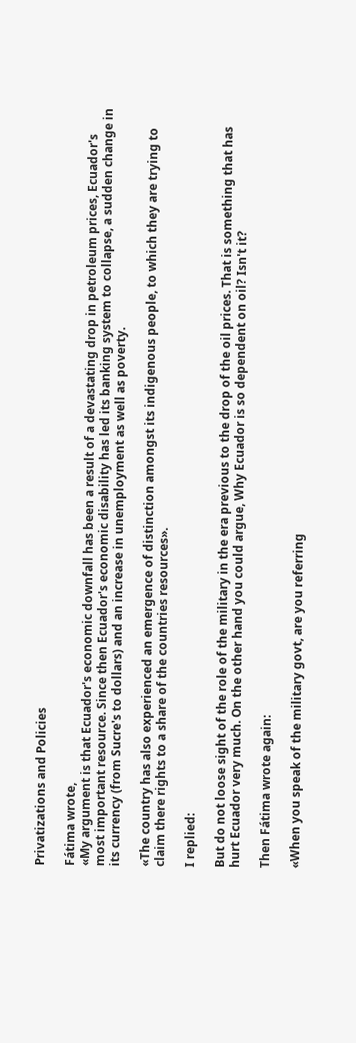Privatizations and Policies

Fátima wrote,
«My argument is that Ecuador's economic downfall has been a result of a devastating drop in petroleum prices, Ecuador's most important resource. Since then Ecuador's economic disability has led its banking system to collapse, a sudden change in its currency (from Sucre's to dollars) and an increase in unemployment as well as poverty.

«The country has also experienced an emergence of distinction amongst its indigenous people, to which they are trying to claim there rights to a share of the countries resources».

I replied:

But do not loose sight of the role of the military in the era previous to the drop of the oil prices. That is something that has hurt Ecuador very much. On the other hand you could argue, Why Ecuador is so dependent on oil? Isn't it?

Then Fátima wrote again:

«When you speak of the military govt, are you referring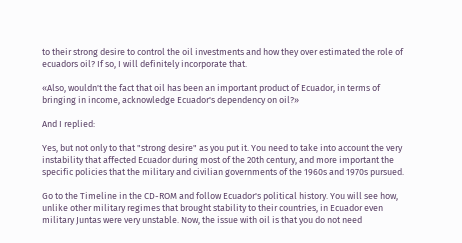to their strong desire to control the oil investments and how they over estimated the role of ecuadors oil? If so, I will definitely incorporate that.

«Also, wouldn't the fact that oil has been an important product of Ecuador, in terms of bringing in income, acknowledge Ecuador's dependency on oil?»

And I replied:

Yes, but not only to that "strong desire" as you put it. You need to take into account the very instability that affected Ecuador during most of the 20th century, and more important the specific policies that the military and civilian governments of the 1960s and 1970s pursued.

Go to the Timeline in the CD-ROM and follow Ecuador's political history. You will see how, unlike other military regimes that brought stability to their countries, in Ecuador even military Juntas were very unstable. Now, the issue with oil is that you do not need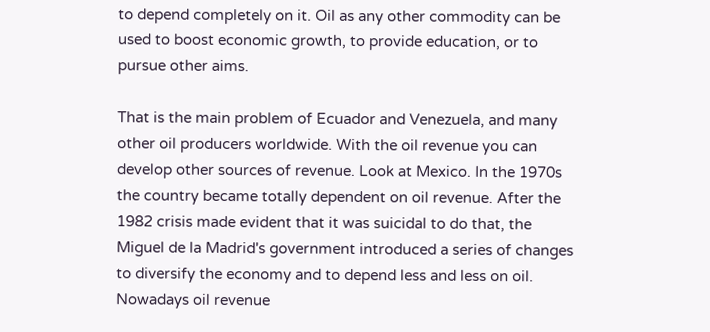to depend completely on it. Oil as any other commodity can be used to boost economic growth, to provide education, or to pursue other aims.

That is the main problem of Ecuador and Venezuela, and many other oil producers worldwide. With the oil revenue you can develop other sources of revenue. Look at Mexico. In the 1970s the country became totally dependent on oil revenue. After the 1982 crisis made evident that it was suicidal to do that, the Miguel de la Madrid's government introduced a series of changes to diversify the economy and to depend less and less on oil. Nowadays oil revenue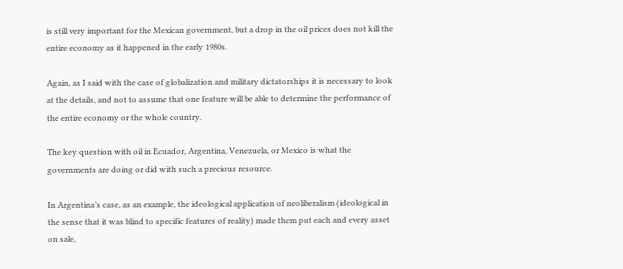is still very important for the Mexican government, but a drop in the oil prices does not kill the entire economy as it happened in the early 1980s.

Again, as I said with the case of globalization and military dictatorships it is necessary to look at the details, and not to assume that one feature will be able to determine the performance of the entire economy or the whole country.

The key question with oil in Ecuador, Argentina, Venezuela, or Mexico is what the governments are doing or did with such a precious resource.

In Argentina’s case, as an example, the ideological application of neoliberalism (ideological in the sense that it was blind to specific features of reality) made them put each and every asset on sale,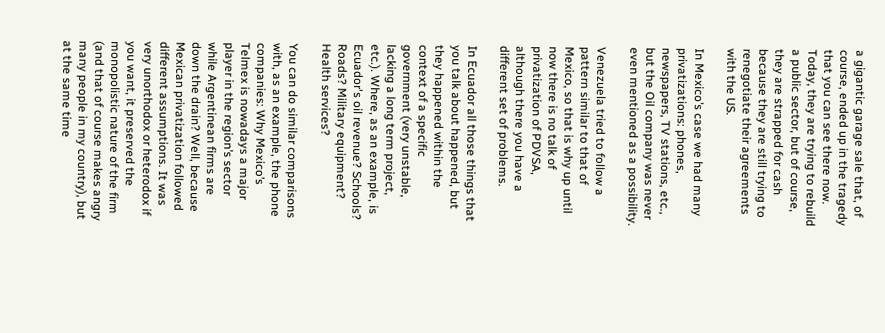a gigantic garage sale that, of course, ended up in the tragedy that you can see there now. Today, they are trying to rebuild a public sector, but of course, they are strapped for cash because they are still trying to renegotiate their agreements with the US.

In Mexico’s case we had many privatizations: phones, newspapers, TV stations, etc., but the Oil company was never even mentioned as a possibility.

Venezuela tried to follow a pattern similar to that of Mexico, so that is why up until now there is no talk of privatization of PDVSA, although there you have a different set of problems.

In Ecuador all those things that you talk about happened, but they happened within the context of a specific government (very unstable, lacking a long term project, etc.). Where, as an example, is Ecuador's oil revenue? Schools? Roads? Military equipment? Health services?

You can do similar comparisons with, as an example, the phone companies: Why Mexico’s Telmex is nowadays a major player in the region’s sector while Argentinean firms are down the drain? Well, because Mexican privatization followed different assumptions. It was very unorthodox or heterodox if you want, it preserved the monopolistic nature of the firm (and that of course makes angry many people in my country), but at the same time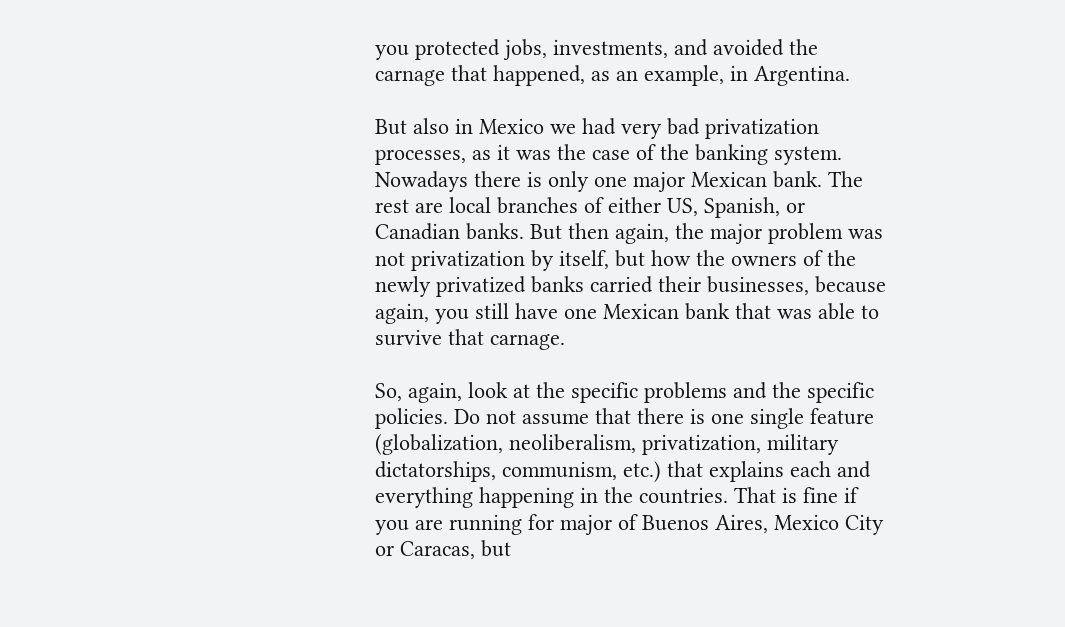you protected jobs, investments, and avoided the carnage that happened, as an example, in Argentina.

But also in Mexico we had very bad privatization processes, as it was the case of the banking system. Nowadays there is only one major Mexican bank. The rest are local branches of either US, Spanish, or Canadian banks. But then again, the major problem was not privatization by itself, but how the owners of the newly privatized banks carried their businesses, because again, you still have one Mexican bank that was able to survive that carnage.

So, again, look at the specific problems and the specific policies. Do not assume that there is one single feature (globalization, neoliberalism, privatization, military dictatorships, communism, etc.) that explains each and everything happening in the countries. That is fine if you are running for major of Buenos Aires, Mexico City or Caracas, but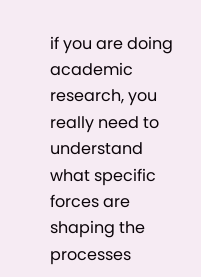if you are doing academic research, you really need to understand what specific forces are shaping the processes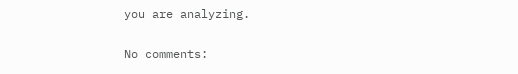you are analyzing.

No comments: